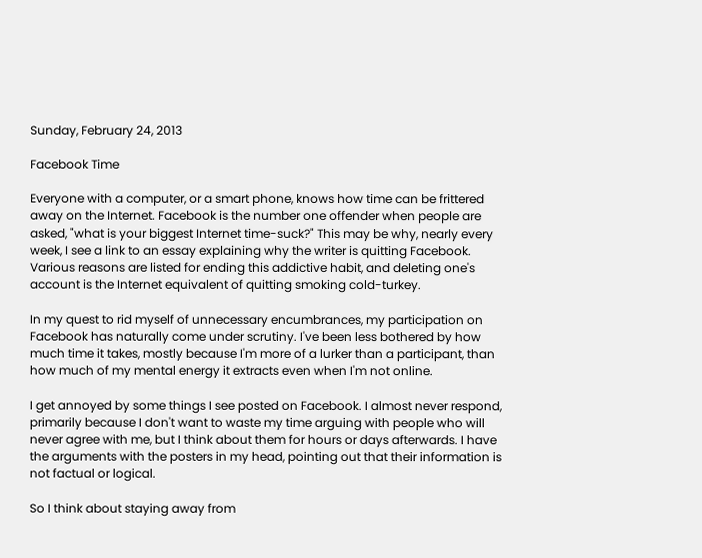Sunday, February 24, 2013

Facebook Time

Everyone with a computer, or a smart phone, knows how time can be frittered away on the Internet. Facebook is the number one offender when people are asked, "what is your biggest Internet time-suck?" This may be why, nearly every week, I see a link to an essay explaining why the writer is quitting Facebook. Various reasons are listed for ending this addictive habit, and deleting one's account is the Internet equivalent of quitting smoking cold-turkey.

In my quest to rid myself of unnecessary encumbrances, my participation on Facebook has naturally come under scrutiny. I've been less bothered by how much time it takes, mostly because I'm more of a lurker than a participant, than how much of my mental energy it extracts even when I'm not online.

I get annoyed by some things I see posted on Facebook. I almost never respond, primarily because I don't want to waste my time arguing with people who will never agree with me, but I think about them for hours or days afterwards. I have the arguments with the posters in my head, pointing out that their information is not factual or logical.

So I think about staying away from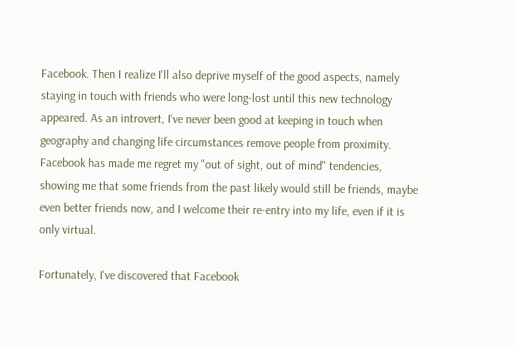Facebook. Then I realize I'll also deprive myself of the good aspects, namely staying in touch with friends who were long-lost until this new technology appeared. As an introvert, I've never been good at keeping in touch when geography and changing life circumstances remove people from proximity. Facebook has made me regret my "out of sight, out of mind" tendencies, showing me that some friends from the past likely would still be friends, maybe even better friends now, and I welcome their re-entry into my life, even if it is only virtual.

Fortunately, I've discovered that Facebook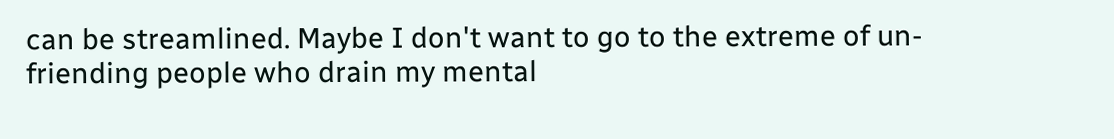can be streamlined. Maybe I don't want to go to the extreme of un-friending people who drain my mental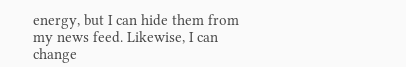energy, but I can hide them from my news feed. Likewise, I can change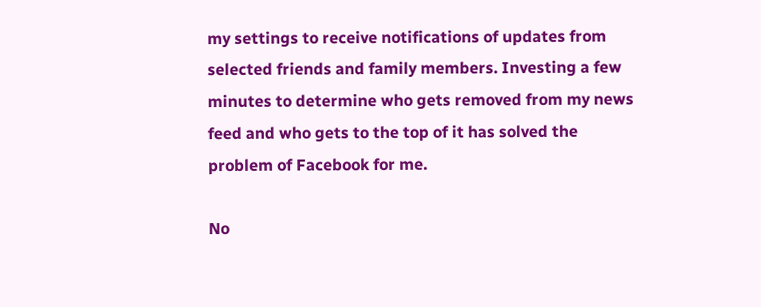my settings to receive notifications of updates from selected friends and family members. Investing a few minutes to determine who gets removed from my news feed and who gets to the top of it has solved the problem of Facebook for me.

No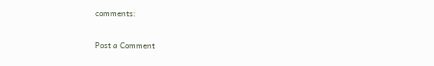comments:

Post a Comment